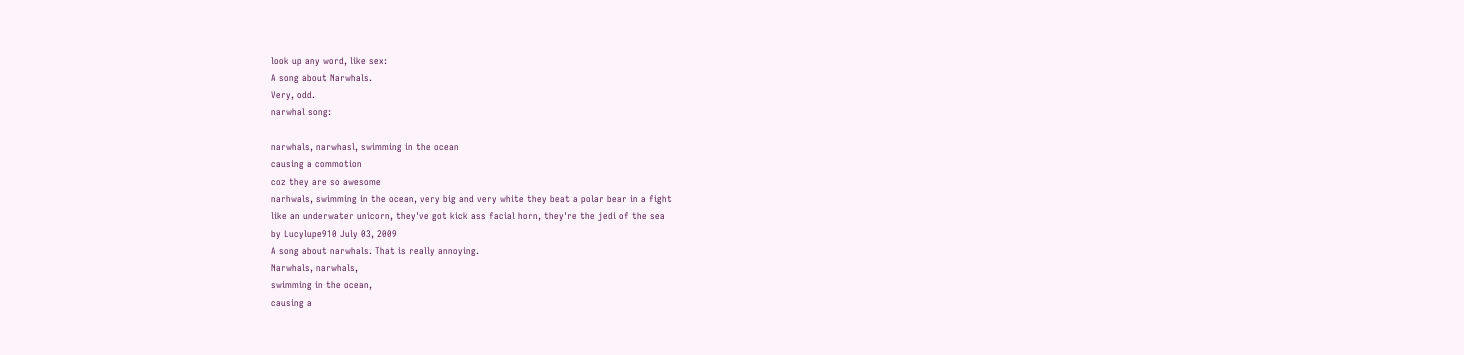look up any word, like sex:
A song about Narwhals.
Very, odd.
narwhal song:

narwhals, narwhasl, swimming in the ocean
causing a commotion
coz they are so awesome
narhwals, swimming in the ocean, very big and very white they beat a polar bear in a fight
like an underwater unicorn, they've got kick ass facial horn, they're the jedi of the sea
by Lucylupe910 July 03, 2009
A song about narwhals. That is really annoying.
Narwhals, narwhals,
swimming in the ocean,
causing a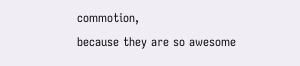commotion,
because they are so awesome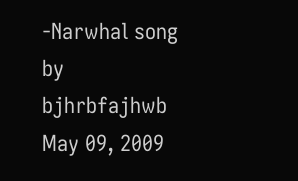-Narwhal song
by bjhrbfajhwb May 09, 2009